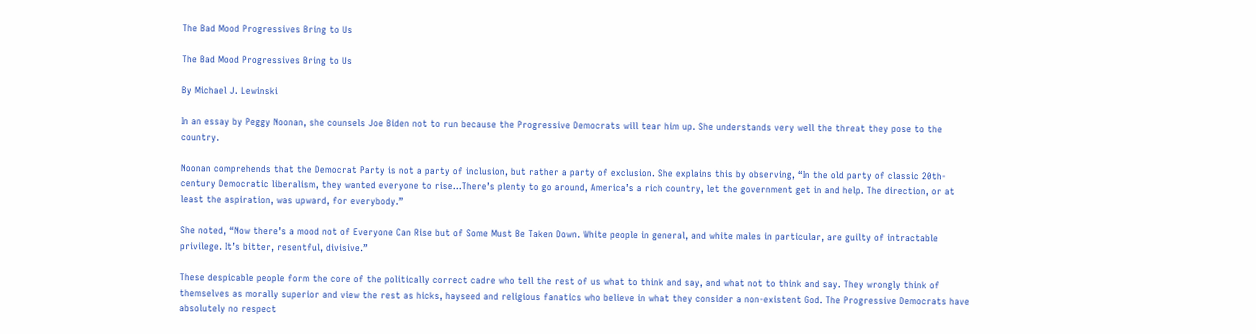The Bad Mood Progressives Bring to Us

The Bad Mood Progressives Bring to Us

By Michael J. Lewinski

In an essay by Peggy Noonan, she counsels Joe Biden not to run because the Progressive Democrats will tear him up. She understands very well the threat they pose to the country.

Noonan comprehends that the Democrat Party is not a party of inclusion, but rather a party of exclusion. She explains this by observing, “In the old party of classic 20th-century Democratic liberalism, they wanted everyone to rise…There’s plenty to go around, America’s a rich country, let the government get in and help. The direction, or at least the aspiration, was upward, for everybody.”

She noted, “Now there’s a mood not of Everyone Can Rise but of Some Must Be Taken Down. White people in general, and white males in particular, are guilty of intractable privilege. It’s bitter, resentful, divisive.”

These despicable people form the core of the politically correct cadre who tell the rest of us what to think and say, and what not to think and say. They wrongly think of themselves as morally superior and view the rest as hicks, hayseed and religious fanatics who believe in what they consider a non-existent God. The Progressive Democrats have absolutely no respect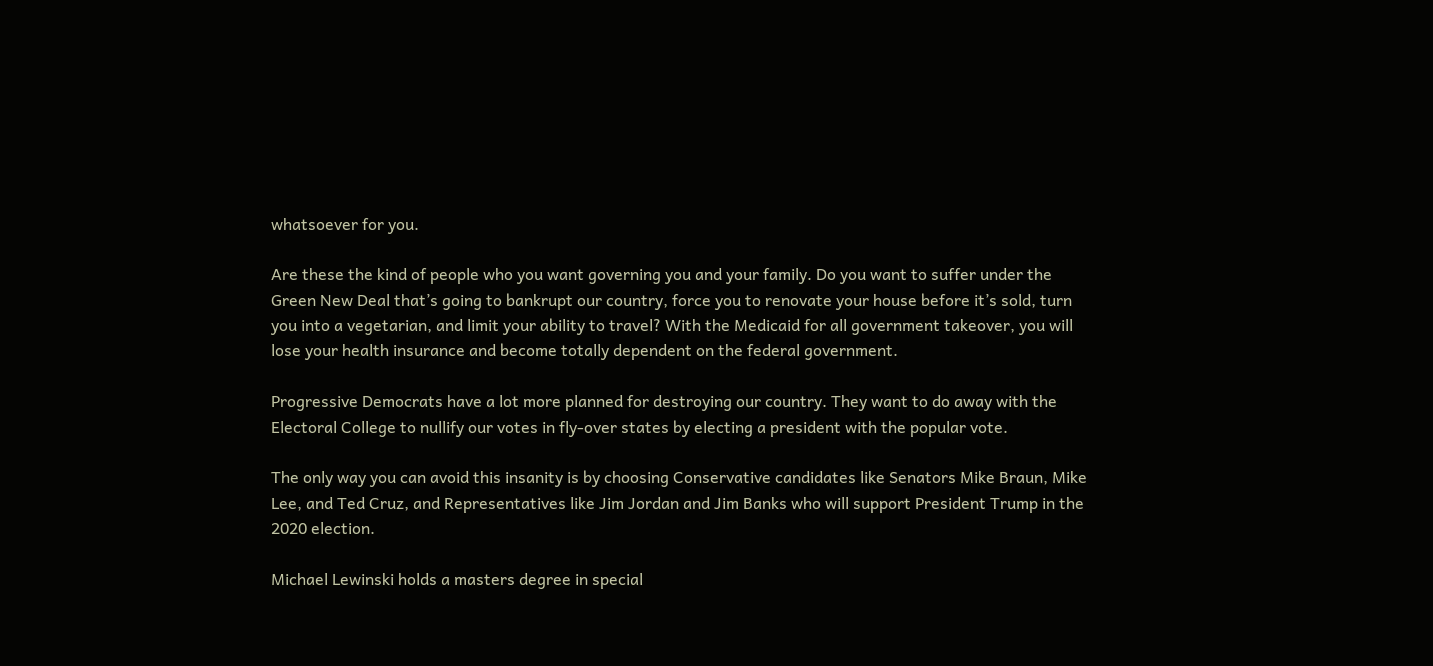whatsoever for you.

Are these the kind of people who you want governing you and your family. Do you want to suffer under the Green New Deal that’s going to bankrupt our country, force you to renovate your house before it’s sold, turn you into a vegetarian, and limit your ability to travel? With the Medicaid for all government takeover, you will lose your health insurance and become totally dependent on the federal government.

Progressive Democrats have a lot more planned for destroying our country. They want to do away with the Electoral College to nullify our votes in fly-over states by electing a president with the popular vote.

The only way you can avoid this insanity is by choosing Conservative candidates like Senators Mike Braun, Mike Lee, and Ted Cruz, and Representatives like Jim Jordan and Jim Banks who will support President Trump in the 2020 election.

Michael Lewinski holds a masters degree in special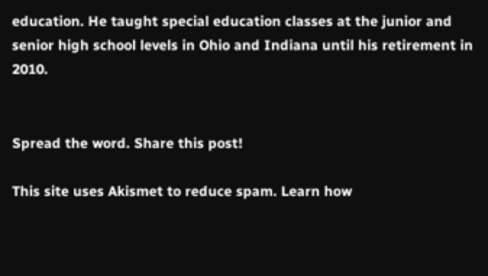education. He taught special education classes at the junior and senior high school levels in Ohio and Indiana until his retirement in 2010.


Spread the word. Share this post!

This site uses Akismet to reduce spam. Learn how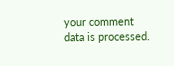your comment data is processed.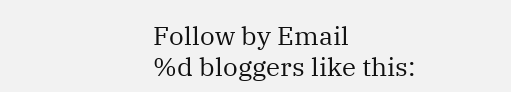Follow by Email
%d bloggers like this: